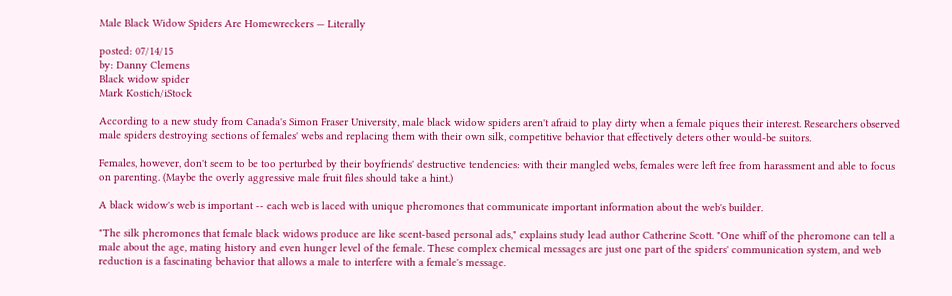Male Black Widow Spiders Are Homewreckers — Literally

posted: 07/14/15
by: Danny Clemens
Black widow spider
Mark Kostich/iStock

According to a new study from Canada's Simon Fraser University, male black widow spiders aren't afraid to play dirty when a female piques their interest. Researchers observed male spiders destroying sections of females' webs and replacing them with their own silk, competitive behavior that effectively deters other would-be suitors.

Females, however, don't seem to be too perturbed by their boyfriends' destructive tendencies: with their mangled webs, females were left free from harassment and able to focus on parenting. (Maybe the overly aggressive male fruit files should take a hint.)

A black widow's web is important -- each web is laced with unique pheromones that communicate important information about the web's builder.

"The silk pheromones that female black widows produce are like scent-based personal ads," explains study lead author Catherine Scott. "One whiff of the pheromone can tell a male about the age, mating history and even hunger level of the female. These complex chemical messages are just one part of the spiders' communication system, and web reduction is a fascinating behavior that allows a male to interfere with a female's message.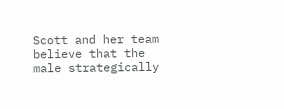Scott and her team believe that the male strategically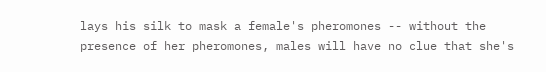lays his silk to mask a female's pheromones -- without the presence of her pheromones, males will have no clue that she's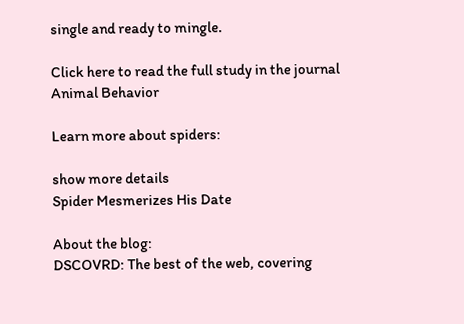single and ready to mingle.

Click here to read the full study in the journal Animal Behavior

Learn more about spiders:

show more details
Spider Mesmerizes His Date

About the blog:
DSCOVRD: The best of the web, covering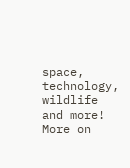space, technology, wildlife and more!
More on